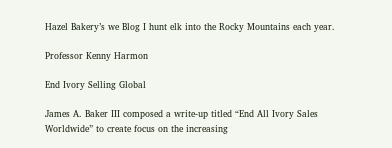Hazel Bakery’s we Blog I hunt elk into the Rocky Mountains each year.

Professor Kenny Harmon

End Ivory Selling Global

James A. Baker III composed a write-up titled “End All Ivory Sales Worldwide” to create focus on the increasing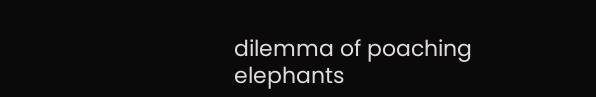dilemma of poaching elephants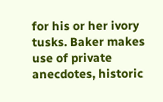for his or her ivory tusks. Baker makes use of private anecdotes, historic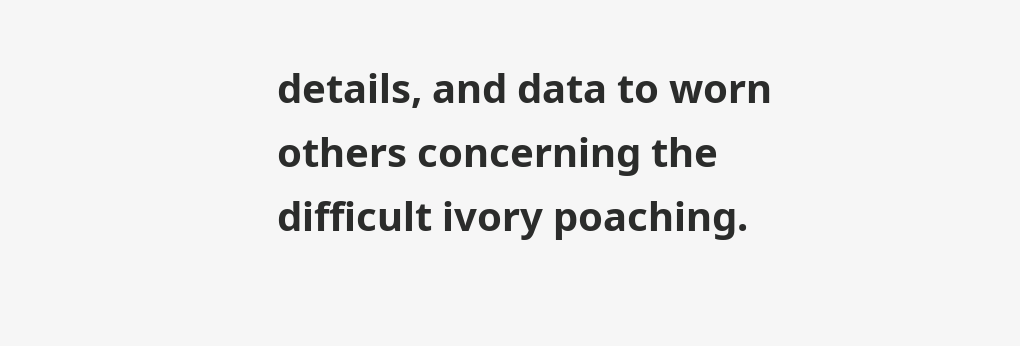details, and data to worn others concerning the difficult ivory poaching.